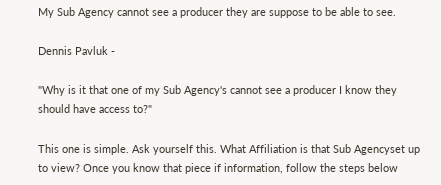My Sub Agency cannot see a producer they are suppose to be able to see.

Dennis Pavluk -

"Why is it that one of my Sub Agency's cannot see a producer I know they should have access to?"

This one is simple. Ask yourself this. What Affiliation is that Sub Agencyset up to view? Once you know that piece if information, follow the steps below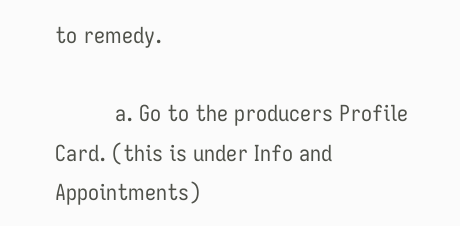to remedy.

          a. Go to the producers Profile Card. (this is under Info and Appointments)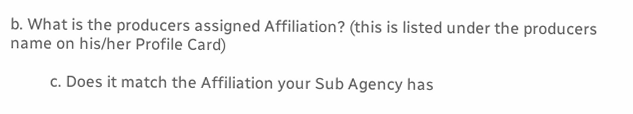b. What is the producers assigned Affiliation? (this is listed under the producers name on his/her Profile Card)

          c. Does it match the Affiliation your Sub Agency has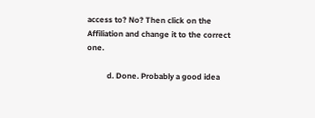access to? No? Then click on the Affiliation and change it to the correct one.

          d. Done. Probably a good idea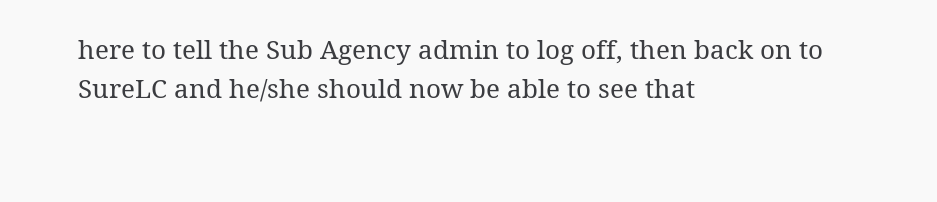here to tell the Sub Agency admin to log off, then back on to SureLC and he/she should now be able to see that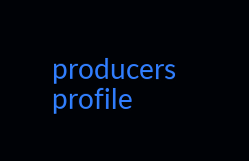producers                   profile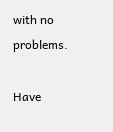with no problems.

Have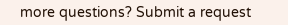more questions? Submit a request